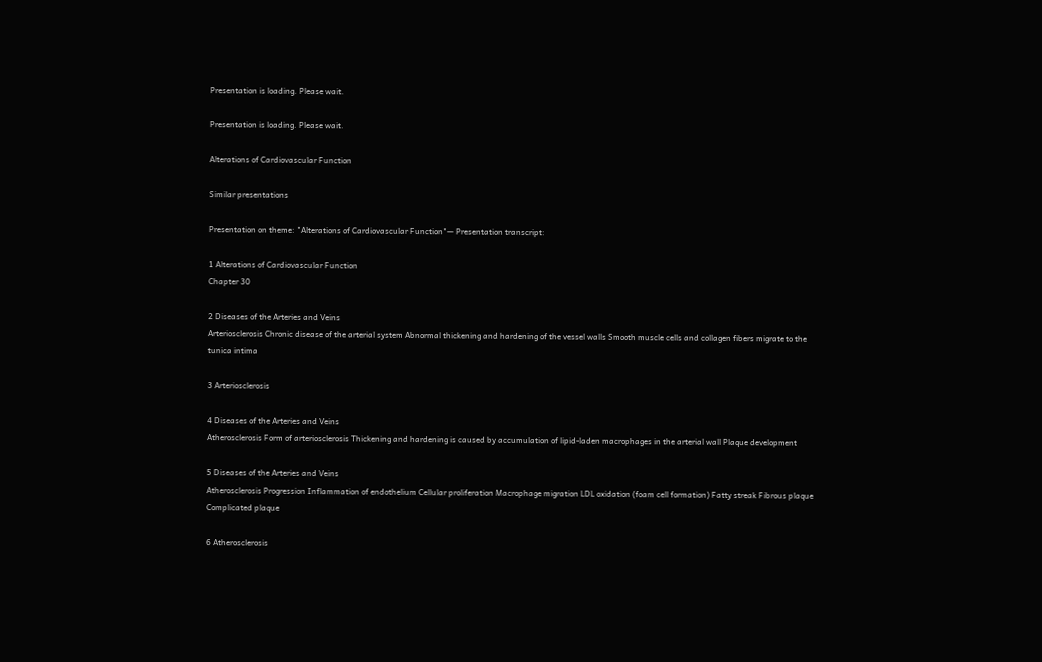Presentation is loading. Please wait.

Presentation is loading. Please wait.

Alterations of Cardiovascular Function

Similar presentations

Presentation on theme: "Alterations of Cardiovascular Function"— Presentation transcript:

1 Alterations of Cardiovascular Function
Chapter 30

2 Diseases of the Arteries and Veins
Arteriosclerosis Chronic disease of the arterial system Abnormal thickening and hardening of the vessel walls Smooth muscle cells and collagen fibers migrate to the tunica intima

3 Arteriosclerosis

4 Diseases of the Arteries and Veins
Atherosclerosis Form of arteriosclerosis Thickening and hardening is caused by accumulation of lipid-laden macrophages in the arterial wall Plaque development

5 Diseases of the Arteries and Veins
Atherosclerosis Progression Inflammation of endothelium Cellular proliferation Macrophage migration LDL oxidation (foam cell formation) Fatty streak Fibrous plaque Complicated plaque

6 Atherosclerosis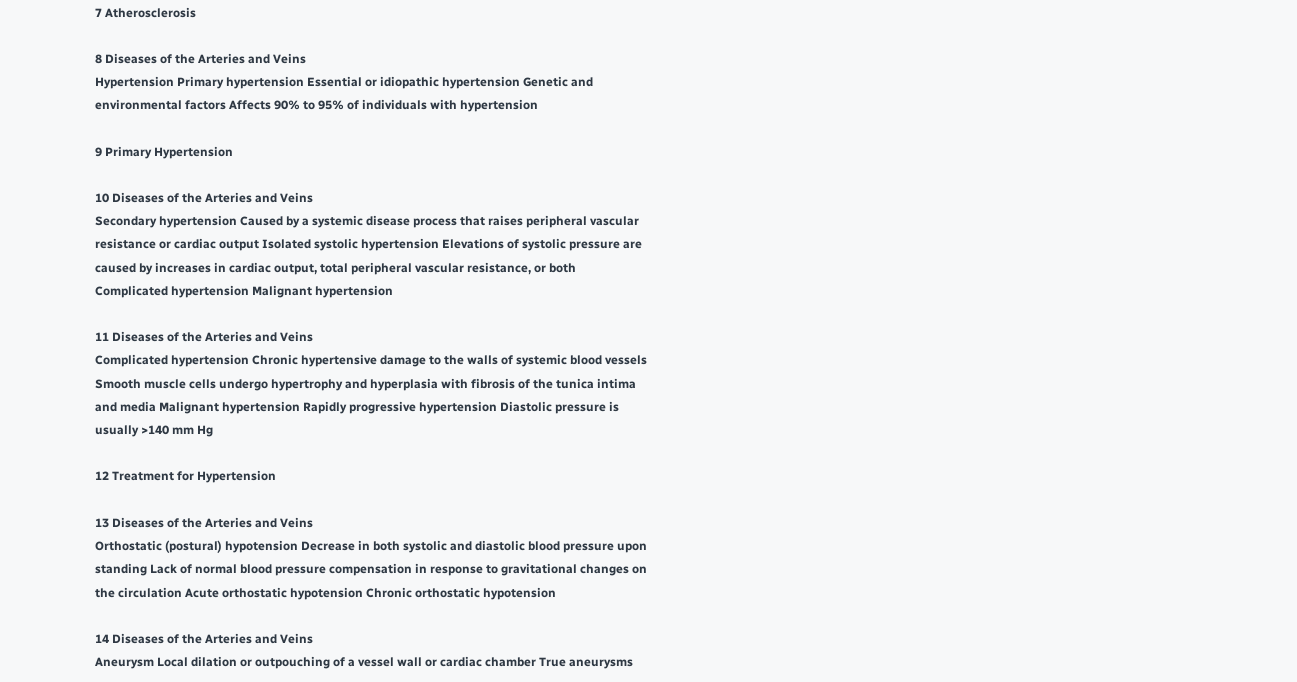7 Atherosclerosis

8 Diseases of the Arteries and Veins
Hypertension Primary hypertension Essential or idiopathic hypertension Genetic and environmental factors Affects 90% to 95% of individuals with hypertension

9 Primary Hypertension

10 Diseases of the Arteries and Veins
Secondary hypertension Caused by a systemic disease process that raises peripheral vascular resistance or cardiac output Isolated systolic hypertension Elevations of systolic pressure are caused by increases in cardiac output, total peripheral vascular resistance, or both Complicated hypertension Malignant hypertension

11 Diseases of the Arteries and Veins
Complicated hypertension Chronic hypertensive damage to the walls of systemic blood vessels Smooth muscle cells undergo hypertrophy and hyperplasia with fibrosis of the tunica intima and media Malignant hypertension Rapidly progressive hypertension Diastolic pressure is usually >140 mm Hg

12 Treatment for Hypertension

13 Diseases of the Arteries and Veins
Orthostatic (postural) hypotension Decrease in both systolic and diastolic blood pressure upon standing Lack of normal blood pressure compensation in response to gravitational changes on the circulation Acute orthostatic hypotension Chronic orthostatic hypotension

14 Diseases of the Arteries and Veins
Aneurysm Local dilation or outpouching of a vessel wall or cardiac chamber True aneurysms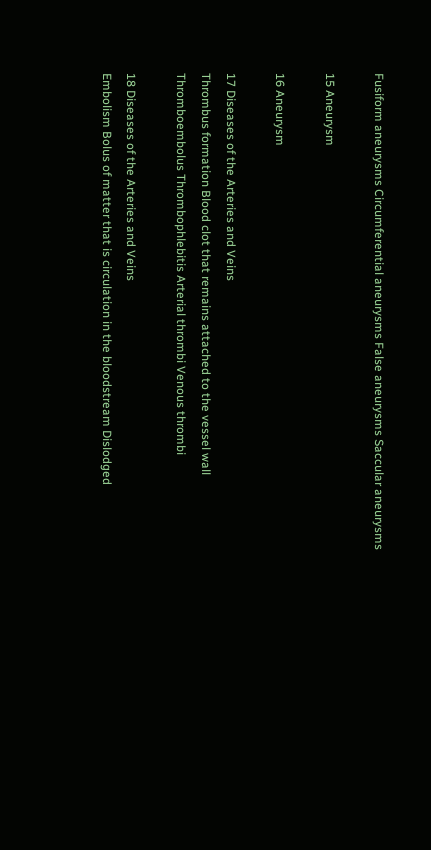Fusiform aneurysms Circumferential aneurysms False aneurysms Saccular aneurysms

15 Aneurysm

16 Aneurysm

17 Diseases of the Arteries and Veins
Thrombus formation Blood clot that remains attached to the vessel wall Thromboembolus Thrombophlebitis Arterial thrombi Venous thrombi

18 Diseases of the Arteries and Veins
Embolism Bolus of matter that is circulation in the bloodstream Dislodged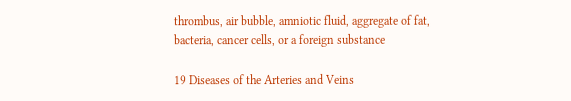thrombus, air bubble, amniotic fluid, aggregate of fat, bacteria, cancer cells, or a foreign substance

19 Diseases of the Arteries and Veins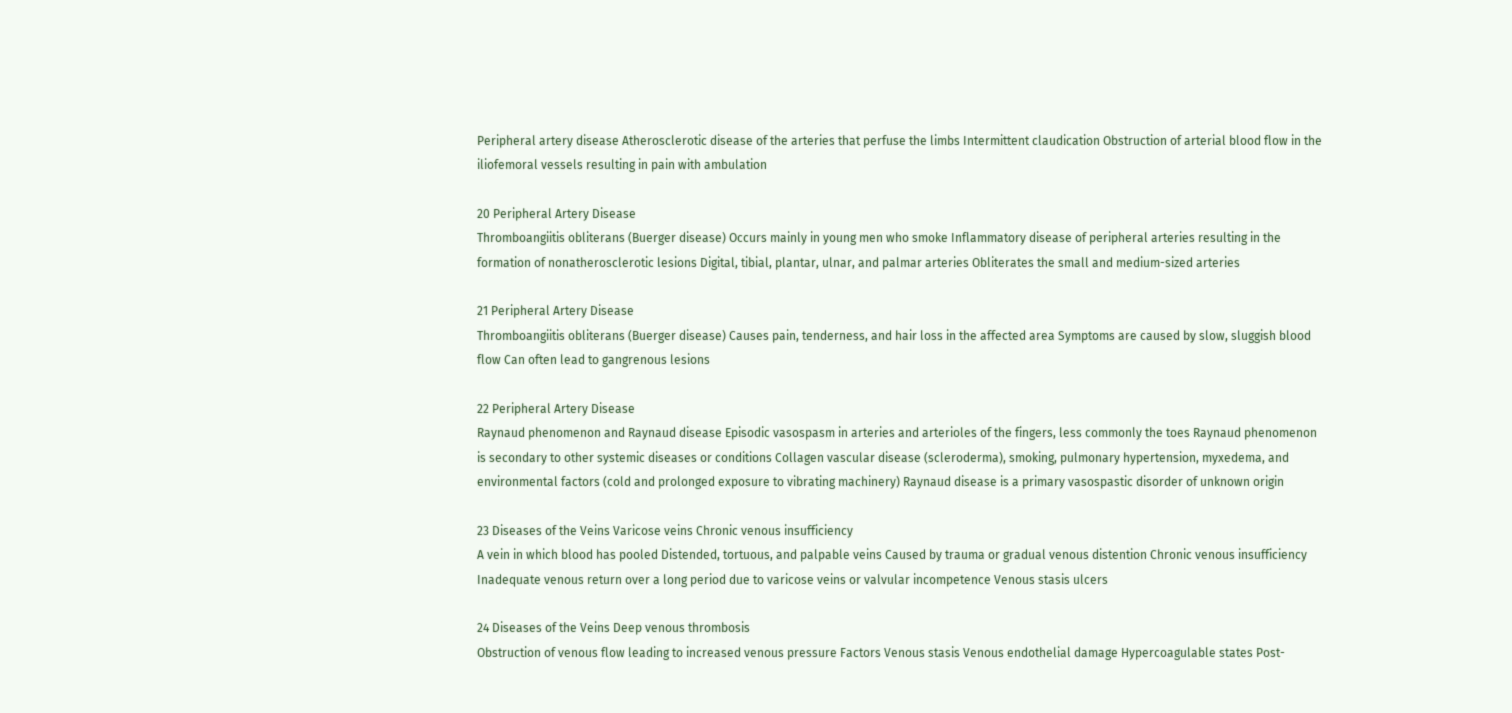Peripheral artery disease Atherosclerotic disease of the arteries that perfuse the limbs Intermittent claudication Obstruction of arterial blood flow in the iliofemoral vessels resulting in pain with ambulation

20 Peripheral Artery Disease
Thromboangiitis obliterans (Buerger disease) Occurs mainly in young men who smoke Inflammatory disease of peripheral arteries resulting in the formation of nonatherosclerotic lesions Digital, tibial, plantar, ulnar, and palmar arteries Obliterates the small and medium-sized arteries

21 Peripheral Artery Disease
Thromboangiitis obliterans (Buerger disease) Causes pain, tenderness, and hair loss in the affected area Symptoms are caused by slow, sluggish blood flow Can often lead to gangrenous lesions

22 Peripheral Artery Disease
Raynaud phenomenon and Raynaud disease Episodic vasospasm in arteries and arterioles of the fingers, less commonly the toes Raynaud phenomenon is secondary to other systemic diseases or conditions Collagen vascular disease (scleroderma), smoking, pulmonary hypertension, myxedema, and environmental factors (cold and prolonged exposure to vibrating machinery) Raynaud disease is a primary vasospastic disorder of unknown origin

23 Diseases of the Veins Varicose veins Chronic venous insufficiency
A vein in which blood has pooled Distended, tortuous, and palpable veins Caused by trauma or gradual venous distention Chronic venous insufficiency Inadequate venous return over a long period due to varicose veins or valvular incompetence Venous stasis ulcers

24 Diseases of the Veins Deep venous thrombosis
Obstruction of venous flow leading to increased venous pressure Factors Venous stasis Venous endothelial damage Hypercoagulable states Post-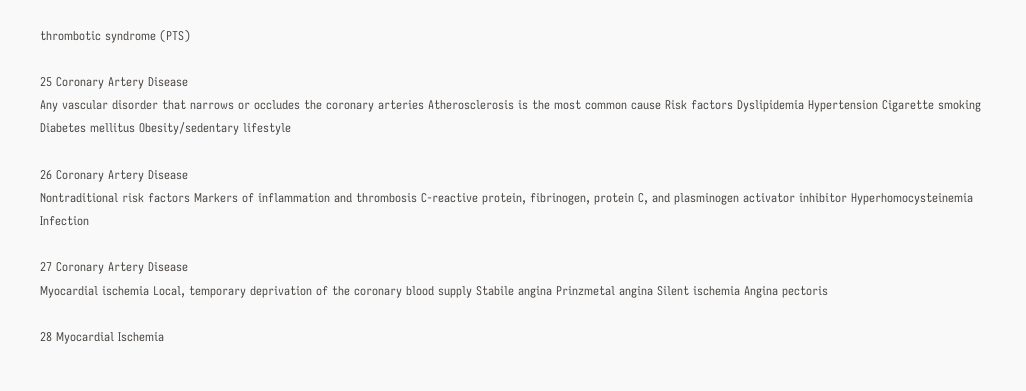thrombotic syndrome (PTS)

25 Coronary Artery Disease
Any vascular disorder that narrows or occludes the coronary arteries Atherosclerosis is the most common cause Risk factors Dyslipidemia Hypertension Cigarette smoking Diabetes mellitus Obesity/sedentary lifestyle

26 Coronary Artery Disease
Nontraditional risk factors Markers of inflammation and thrombosis C-reactive protein, fibrinogen, protein C, and plasminogen activator inhibitor Hyperhomocysteinemia Infection

27 Coronary Artery Disease
Myocardial ischemia Local, temporary deprivation of the coronary blood supply Stabile angina Prinzmetal angina Silent ischemia Angina pectoris

28 Myocardial Ischemia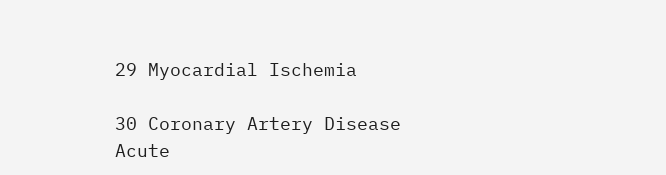29 Myocardial Ischemia

30 Coronary Artery Disease
Acute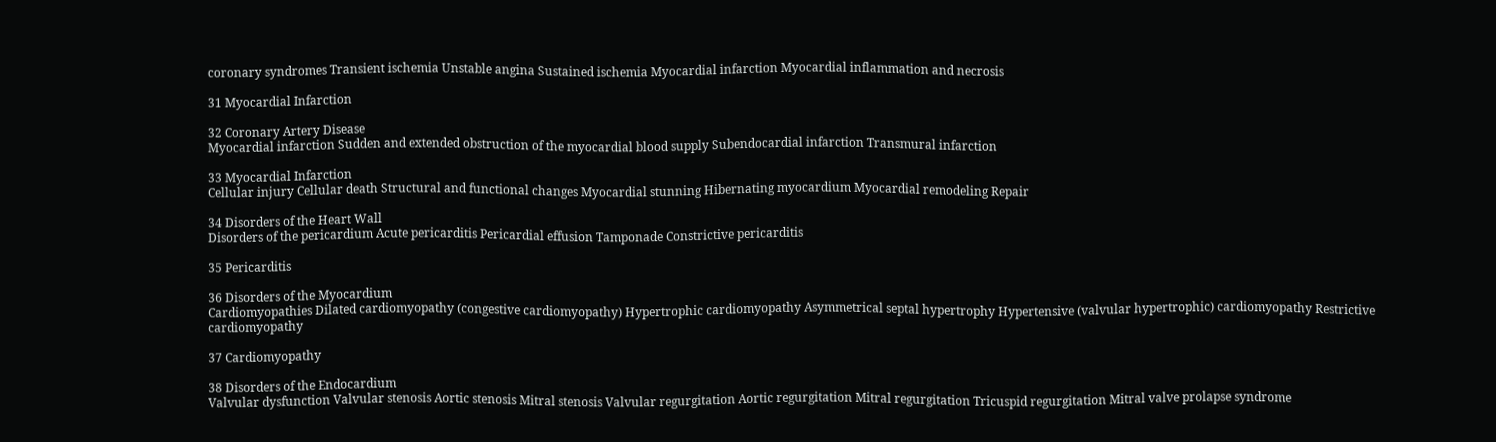coronary syndromes Transient ischemia Unstable angina Sustained ischemia Myocardial infarction Myocardial inflammation and necrosis

31 Myocardial Infarction

32 Coronary Artery Disease
Myocardial infarction Sudden and extended obstruction of the myocardial blood supply Subendocardial infarction Transmural infarction

33 Myocardial Infarction
Cellular injury Cellular death Structural and functional changes Myocardial stunning Hibernating myocardium Myocardial remodeling Repair

34 Disorders of the Heart Wall
Disorders of the pericardium Acute pericarditis Pericardial effusion Tamponade Constrictive pericarditis

35 Pericarditis

36 Disorders of the Myocardium
Cardiomyopathies Dilated cardiomyopathy (congestive cardiomyopathy) Hypertrophic cardiomyopathy Asymmetrical septal hypertrophy Hypertensive (valvular hypertrophic) cardiomyopathy Restrictive cardiomyopathy

37 Cardiomyopathy

38 Disorders of the Endocardium
Valvular dysfunction Valvular stenosis Aortic stenosis Mitral stenosis Valvular regurgitation Aortic regurgitation Mitral regurgitation Tricuspid regurgitation Mitral valve prolapse syndrome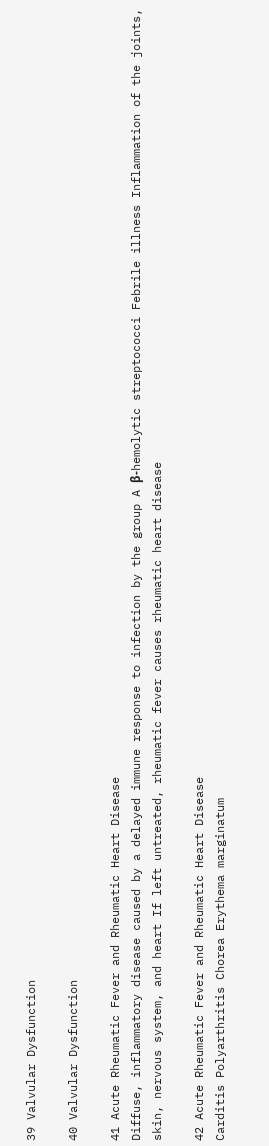39 Valvular Dysfunction

40 Valvular Dysfunction

41 Acute Rheumatic Fever and Rheumatic Heart Disease
Diffuse, inflammatory disease caused by a delayed immune response to infection by the group A β-hemolytic streptococci Febrile illness Inflammation of the joints, skin, nervous system, and heart If left untreated, rheumatic fever causes rheumatic heart disease

42 Acute Rheumatic Fever and Rheumatic Heart Disease
Carditis Polyarthritis Chorea Erythema marginatum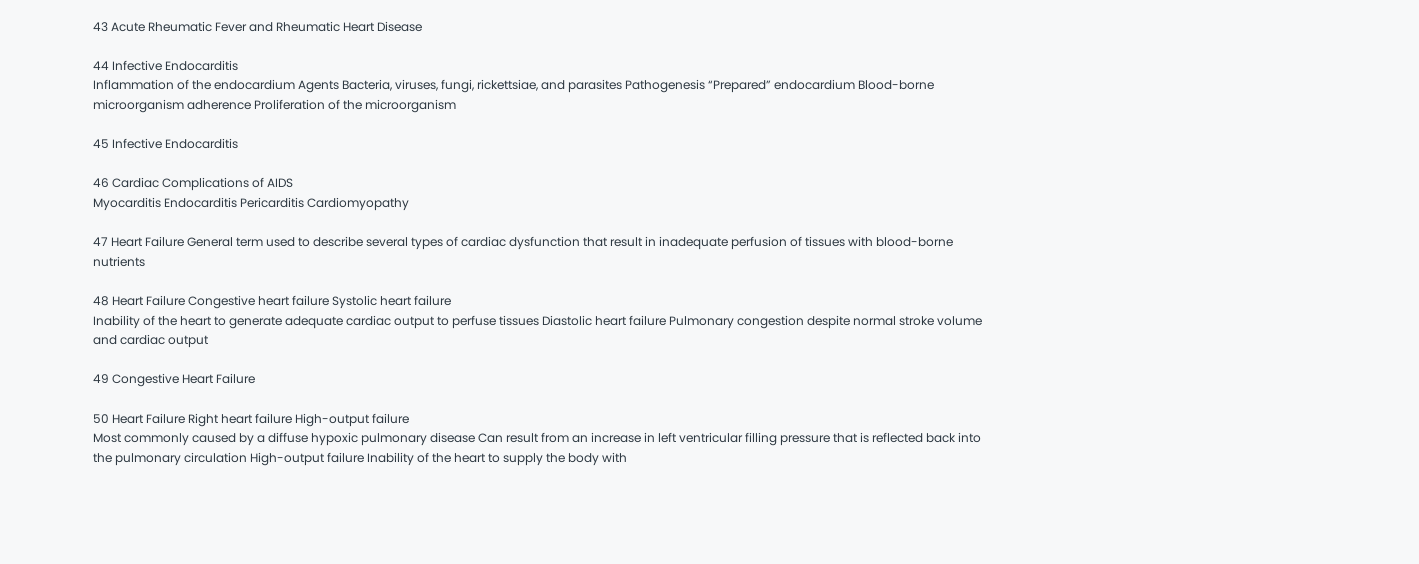43 Acute Rheumatic Fever and Rheumatic Heart Disease

44 Infective Endocarditis
Inflammation of the endocardium Agents Bacteria, viruses, fungi, rickettsiae, and parasites Pathogenesis “Prepared” endocardium Blood-borne microorganism adherence Proliferation of the microorganism

45 Infective Endocarditis

46 Cardiac Complications of AIDS
Myocarditis Endocarditis Pericarditis Cardiomyopathy

47 Heart Failure General term used to describe several types of cardiac dysfunction that result in inadequate perfusion of tissues with blood-borne nutrients

48 Heart Failure Congestive heart failure Systolic heart failure
Inability of the heart to generate adequate cardiac output to perfuse tissues Diastolic heart failure Pulmonary congestion despite normal stroke volume and cardiac output

49 Congestive Heart Failure

50 Heart Failure Right heart failure High-output failure
Most commonly caused by a diffuse hypoxic pulmonary disease Can result from an increase in left ventricular filling pressure that is reflected back into the pulmonary circulation High-output failure Inability of the heart to supply the body with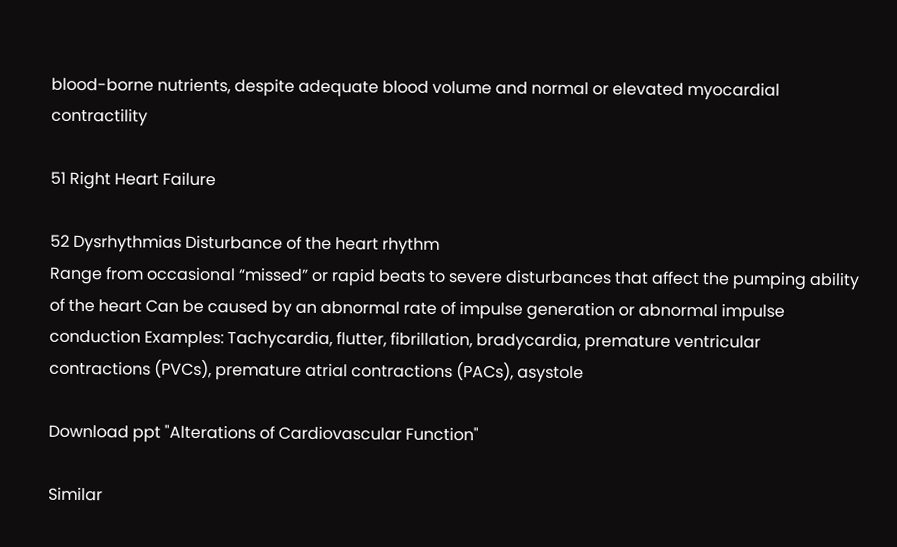blood-borne nutrients, despite adequate blood volume and normal or elevated myocardial contractility

51 Right Heart Failure

52 Dysrhythmias Disturbance of the heart rhythm
Range from occasional “missed” or rapid beats to severe disturbances that affect the pumping ability of the heart Can be caused by an abnormal rate of impulse generation or abnormal impulse conduction Examples: Tachycardia, flutter, fibrillation, bradycardia, premature ventricular contractions (PVCs), premature atrial contractions (PACs), asystole

Download ppt "Alterations of Cardiovascular Function"

Similar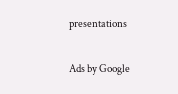presentations

Ads by Google